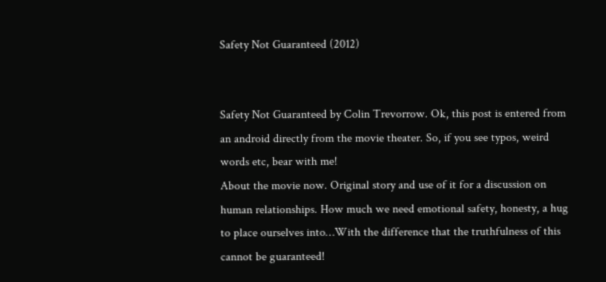Safety Not Guaranteed (2012)


Safety Not Guaranteed by Colin Trevorrow. Ok, this post is entered from an android directly from the movie theater. So, if you see typos, weird words etc, bear with me!
About the movie now. Original story and use of it for a discussion on human relationships. How much we need emotional safety, honesty, a hug to place ourselves into…With the difference that the truthfulness of this cannot be guaranteed!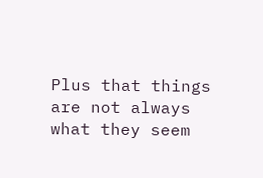Plus that things are not always what they seem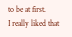to be at first.
I really liked that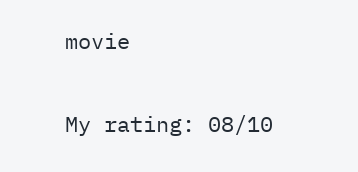movie

My rating: 08/10